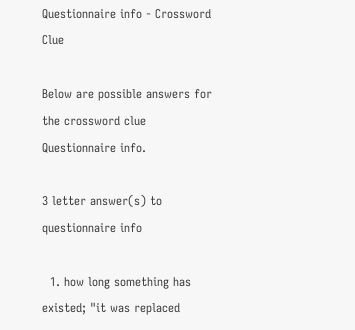Questionnaire info - Crossword Clue

Below are possible answers for the crossword clue Questionnaire info.

3 letter answer(s) to questionnaire info

  1. how long something has existed; "it was replaced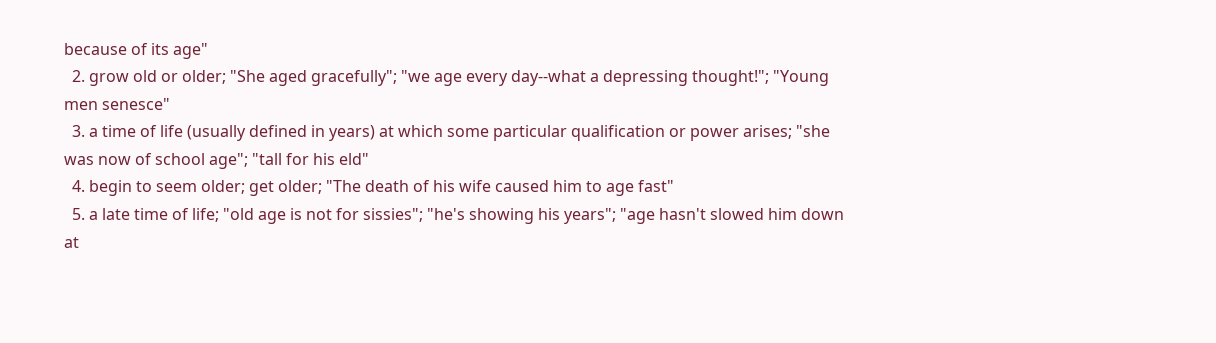because of its age"
  2. grow old or older; "She aged gracefully"; "we age every day--what a depressing thought!"; "Young men senesce"
  3. a time of life (usually defined in years) at which some particular qualification or power arises; "she was now of school age"; "tall for his eld"
  4. begin to seem older; get older; "The death of his wife caused him to age fast"
  5. a late time of life; "old age is not for sissies"; "he's showing his years"; "age hasn't slowed him down at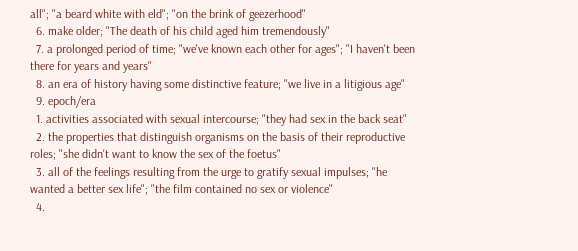all"; "a beard white with eld"; "on the brink of geezerhood"
  6. make older; "The death of his child aged him tremendously"
  7. a prolonged period of time; "we've known each other for ages"; "I haven't been there for years and years"
  8. an era of history having some distinctive feature; "we live in a litigious age"
  9. epoch/era
  1. activities associated with sexual intercourse; "they had sex in the back seat"
  2. the properties that distinguish organisms on the basis of their reproductive roles; "she didn't want to know the sex of the foetus"
  3. all of the feelings resulting from the urge to gratify sexual impulses; "he wanted a better sex life"; "the film contained no sex or violence"
  4.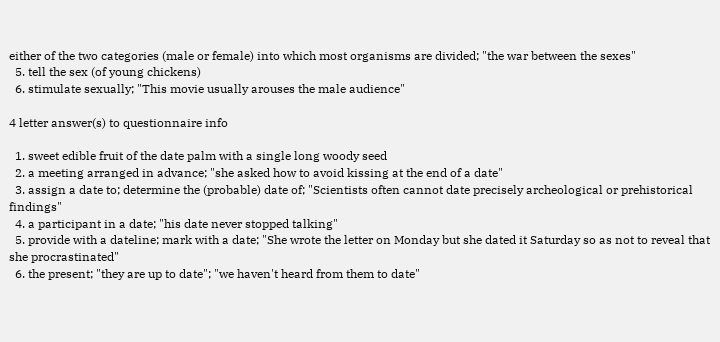either of the two categories (male or female) into which most organisms are divided; "the war between the sexes"
  5. tell the sex (of young chickens)
  6. stimulate sexually; "This movie usually arouses the male audience"

4 letter answer(s) to questionnaire info

  1. sweet edible fruit of the date palm with a single long woody seed
  2. a meeting arranged in advance; "she asked how to avoid kissing at the end of a date"
  3. assign a date to; determine the (probable) date of; "Scientists often cannot date precisely archeological or prehistorical findings"
  4. a participant in a date; "his date never stopped talking"
  5. provide with a dateline; mark with a date; "She wrote the letter on Monday but she dated it Saturday so as not to reveal that she procrastinated"
  6. the present; "they are up to date"; "we haven't heard from them to date"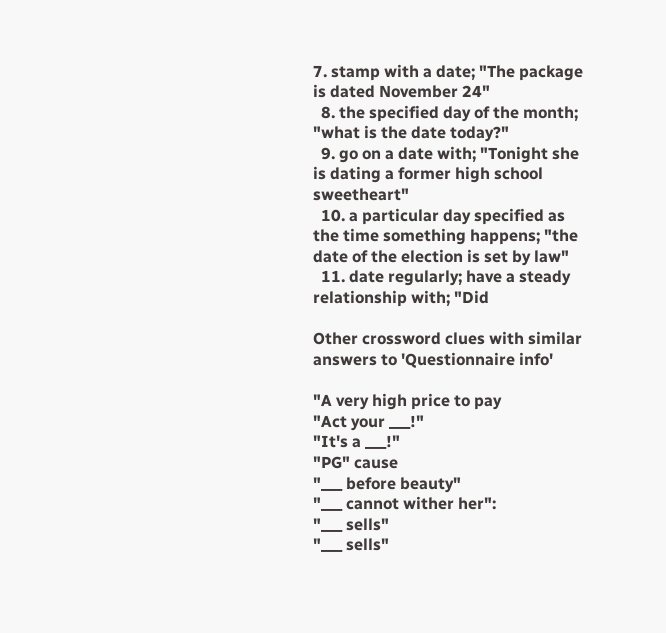7. stamp with a date; "The package is dated November 24"
  8. the specified day of the month; "what is the date today?"
  9. go on a date with; "Tonight she is dating a former high school sweetheart"
  10. a particular day specified as the time something happens; "the date of the election is set by law"
  11. date regularly; have a steady relationship with; "Did

Other crossword clues with similar answers to 'Questionnaire info'

"A very high price to pay
"Act your ___!"
"It's a ___!"
"PG" cause
"___ before beauty"
"___ cannot wither her":
"___ sells"
"___ sells"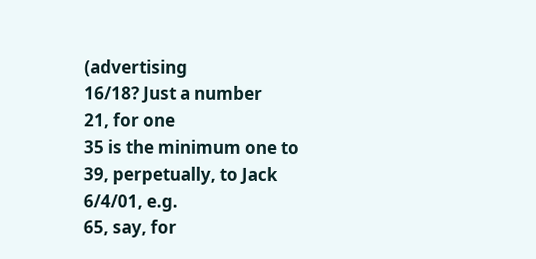(advertising
16/18? Just a number
21, for one
35 is the minimum one to
39, perpetually, to Jack
6/4/01, e.g.
65, say, for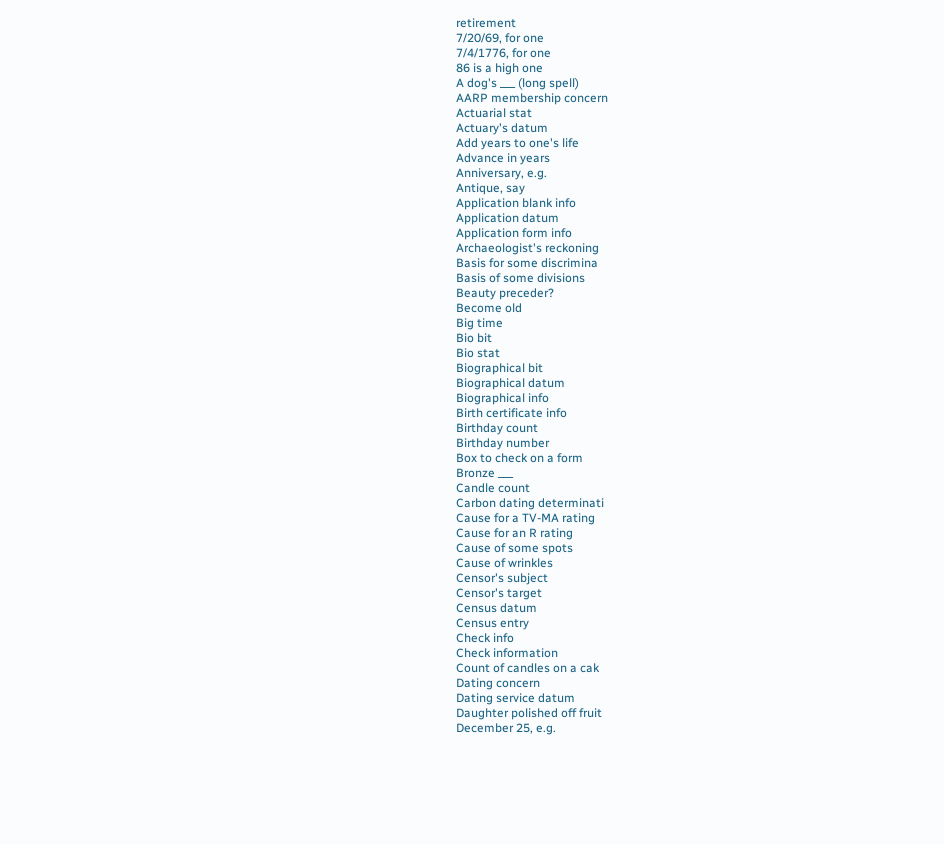retirement
7/20/69, for one
7/4/1776, for one
86 is a high one
A dog's ___ (long spell)
AARP membership concern
Actuarial stat
Actuary's datum
Add years to one's life
Advance in years
Anniversary, e.g.
Antique, say
Application blank info
Application datum
Application form info
Archaeologist's reckoning
Basis for some discrimina
Basis of some divisions
Beauty preceder?
Become old
Big time
Bio bit
Bio stat
Biographical bit
Biographical datum
Biographical info
Birth certificate info
Birthday count
Birthday number
Box to check on a form
Bronze ___
Candle count
Carbon dating determinati
Cause for a TV-MA rating
Cause for an R rating
Cause of some spots
Cause of wrinkles
Censor's subject
Censor's target
Census datum
Census entry
Check info
Check information
Count of candles on a cak
Dating concern
Dating service datum
Daughter polished off fruit
December 25, e.g.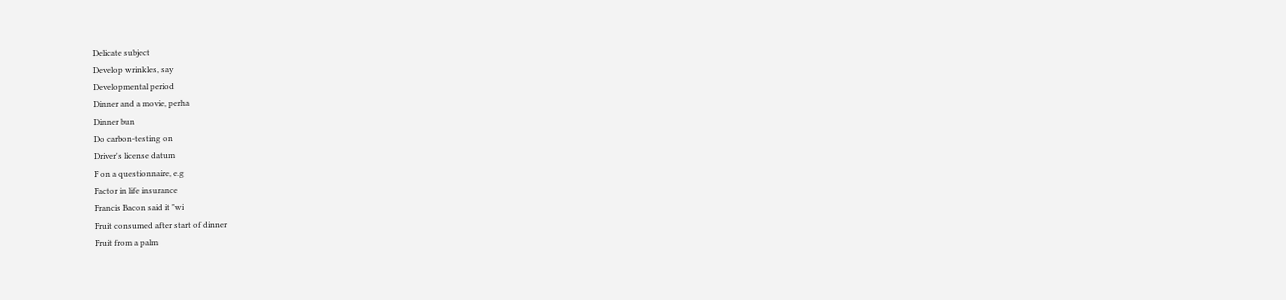Delicate subject
Develop wrinkles, say
Developmental period
Dinner and a movie, perha
Dinner bun
Do carbon-testing on
Driver's license datum
F on a questionnaire, e.g
Factor in life insurance
Francis Bacon said it "wi
Fruit consumed after start of dinner
Fruit from a palm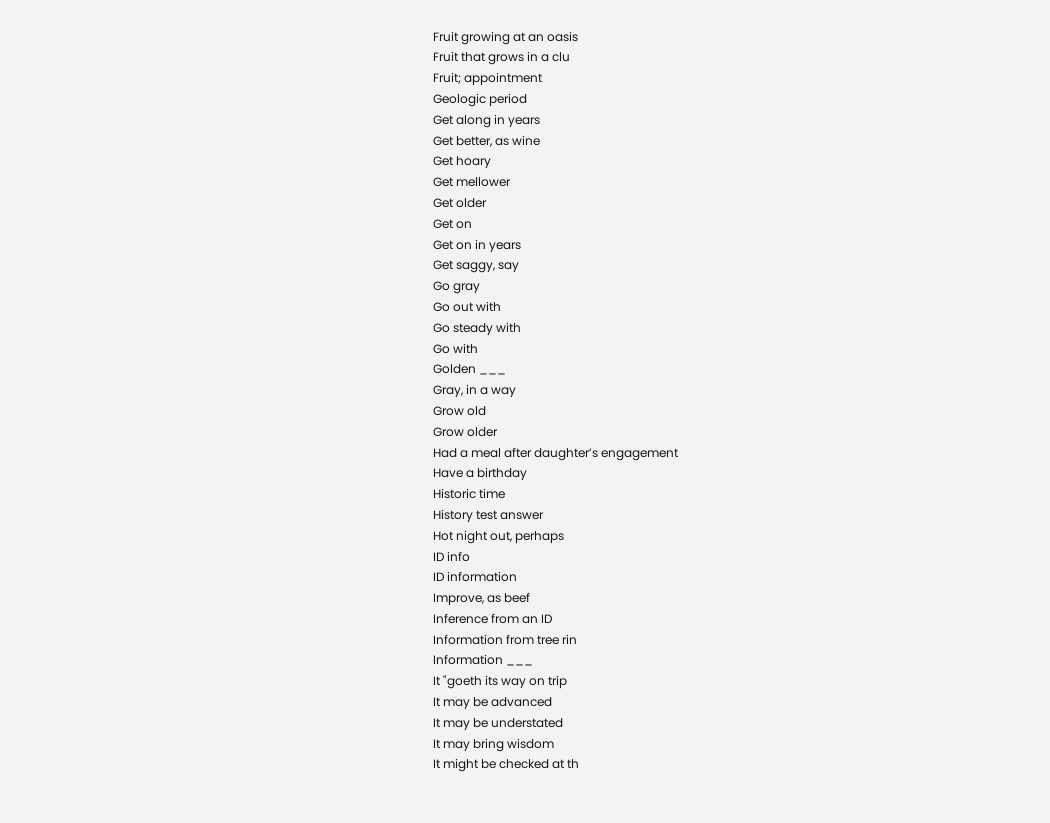Fruit growing at an oasis
Fruit that grows in a clu
Fruit; appointment
Geologic period
Get along in years
Get better, as wine
Get hoary
Get mellower
Get older
Get on
Get on in years
Get saggy, say
Go gray
Go out with
Go steady with
Go with
Golden ___
Gray, in a way
Grow old
Grow older
Had a meal after daughter’s engagement
Have a birthday
Historic time
History test answer
Hot night out, perhaps
ID info
ID information
Improve, as beef
Inference from an ID
Information from tree rin
Information ___
It "goeth its way on trip
It may be advanced
It may be understated
It may bring wisdom
It might be checked at th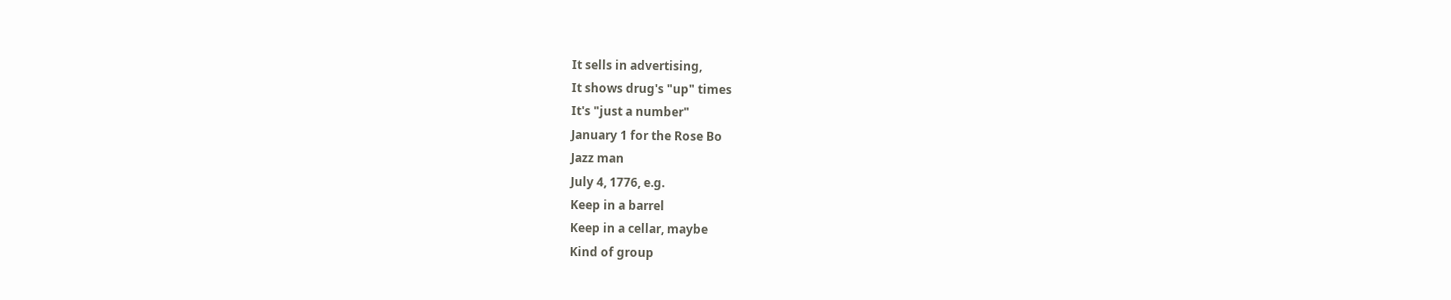It sells in advertising,
It shows drug's "up" times
It's "just a number"
January 1 for the Rose Bo
Jazz man
July 4, 1776, e.g.
Keep in a barrel
Keep in a cellar, maybe
Kind of group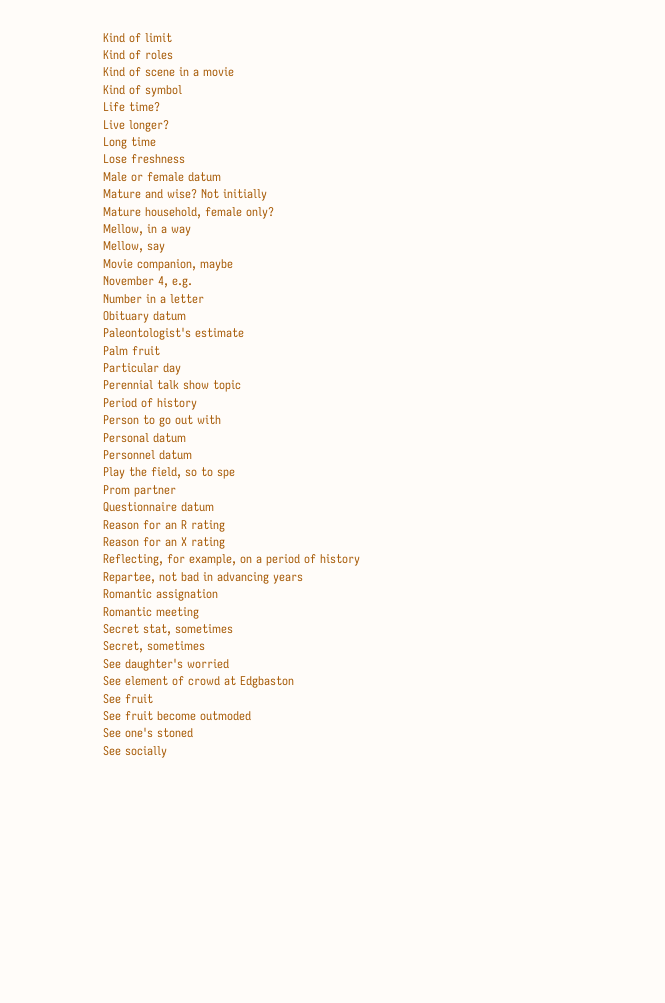Kind of limit
Kind of roles
Kind of scene in a movie
Kind of symbol
Life time?
Live longer?
Long time
Lose freshness
Male or female datum
Mature and wise? Not initially
Mature household, female only?
Mellow, in a way
Mellow, say
Movie companion, maybe
November 4, e.g.
Number in a letter
Obituary datum
Paleontologist's estimate
Palm fruit
Particular day
Perennial talk show topic
Period of history
Person to go out with
Personal datum
Personnel datum
Play the field, so to spe
Prom partner
Questionnaire datum
Reason for an R rating
Reason for an X rating
Reflecting, for example, on a period of history
Repartee, not bad in advancing years
Romantic assignation
Romantic meeting
Secret stat, sometimes
Secret, sometimes
See daughter's worried
See element of crowd at Edgbaston
See fruit
See fruit become outmoded
See one's stoned
See socially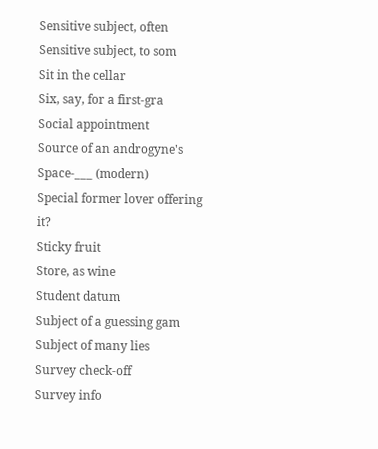Sensitive subject, often
Sensitive subject, to som
Sit in the cellar
Six, say, for a first-gra
Social appointment
Source of an androgyne's
Space-___ (modern)
Special former lover offering it?
Sticky fruit
Store, as wine
Student datum
Subject of a guessing gam
Subject of many lies
Survey check-off
Survey info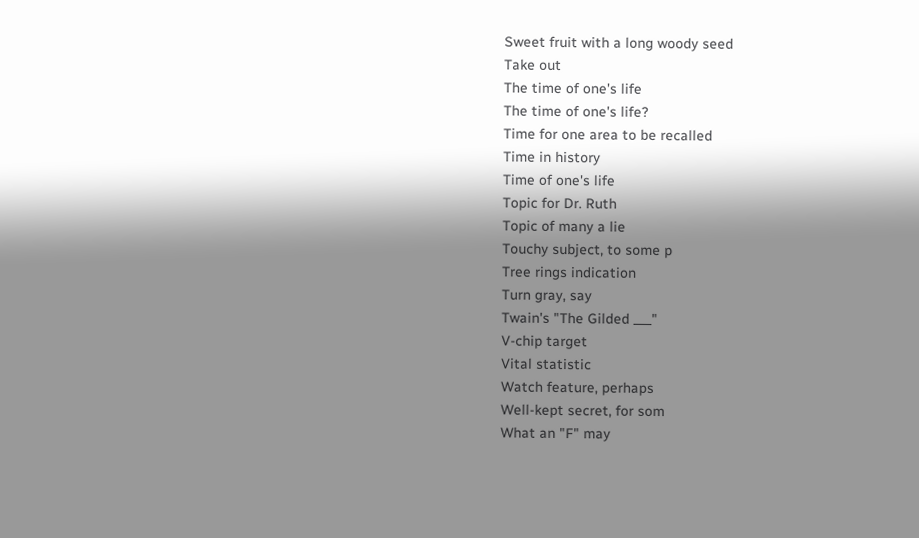Sweet fruit with a long woody seed
Take out
The time of one's life
The time of one's life?
Time for one area to be recalled
Time in history
Time of one's life
Topic for Dr. Ruth
Topic of many a lie
Touchy subject, to some p
Tree rings indication
Turn gray, say
Twain's "The Gilded ___"
V-chip target
Vital statistic
Watch feature, perhaps
Well-kept secret, for som
What an "F" may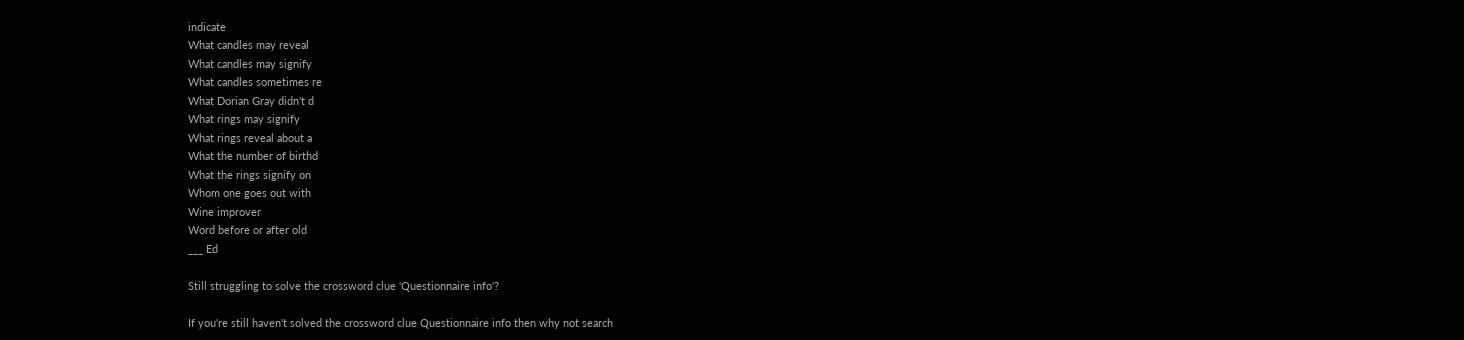indicate
What candles may reveal
What candles may signify
What candles sometimes re
What Dorian Gray didn't d
What rings may signify
What rings reveal about a
What the number of birthd
What the rings signify on
Whom one goes out with
Wine improver
Word before or after old
___ Ed

Still struggling to solve the crossword clue 'Questionnaire info'?

If you're still haven't solved the crossword clue Questionnaire info then why not search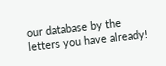our database by the letters you have already!